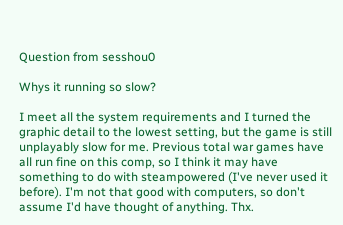Question from sesshou0

Whys it running so slow?

I meet all the system requirements and I turned the graphic detail to the lowest setting, but the game is still unplayably slow for me. Previous total war games have all run fine on this comp, so I think it may have something to do with steampowered (I've never used it before). I'm not that good with computers, so don't assume I'd have thought of anything. Thx.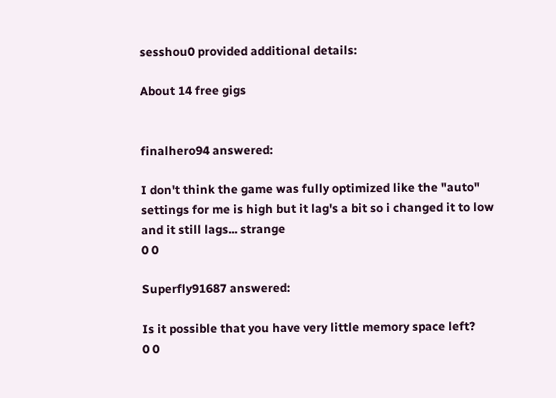sesshou0 provided additional details:

About 14 free gigs


finalhero94 answered:

I don't think the game was fully optimized like the "auto" settings for me is high but it lag's a bit so i changed it to low and it still lags... strange
0 0

Superfly91687 answered:

Is it possible that you have very little memory space left?
0 0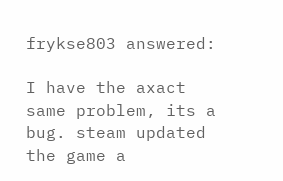frykse803 answered:

I have the axact same problem, its a bug. steam updated the game a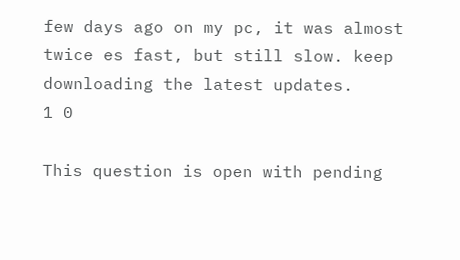few days ago on my pc, it was almost twice es fast, but still slow. keep downloading the latest updates.
1 0

This question is open with pending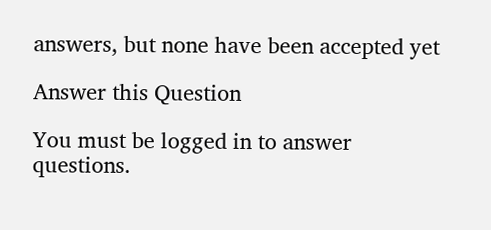answers, but none have been accepted yet

Answer this Question

You must be logged in to answer questions.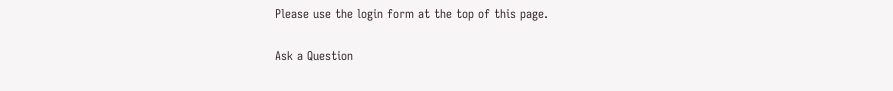Please use the login form at the top of this page.

Ask a Question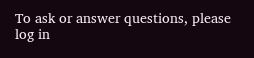To ask or answer questions, please log in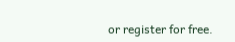or register for free.